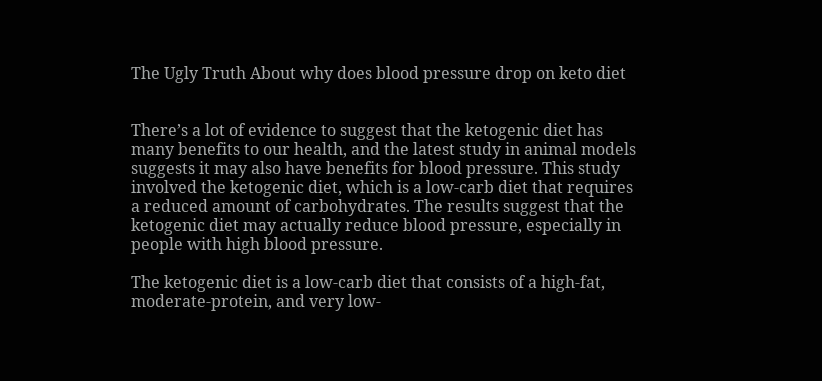The Ugly Truth About why does blood pressure drop on keto diet


There’s a lot of evidence to suggest that the ketogenic diet has many benefits to our health, and the latest study in animal models suggests it may also have benefits for blood pressure. This study involved the ketogenic diet, which is a low-carb diet that requires a reduced amount of carbohydrates. The results suggest that the ketogenic diet may actually reduce blood pressure, especially in people with high blood pressure.

The ketogenic diet is a low-carb diet that consists of a high-fat, moderate-protein, and very low-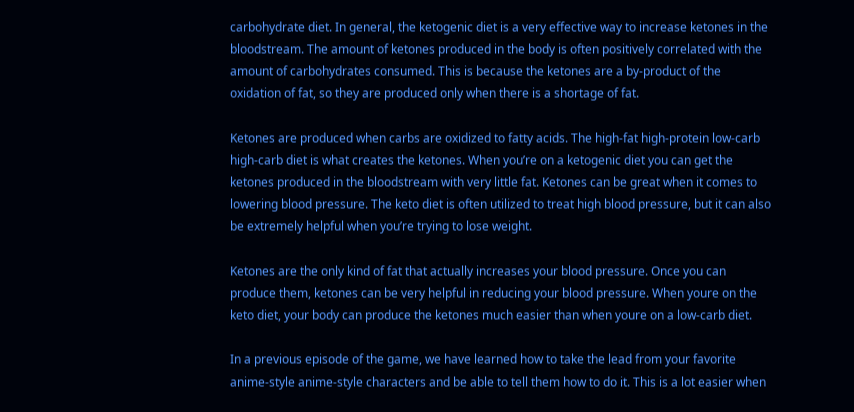carbohydrate diet. In general, the ketogenic diet is a very effective way to increase ketones in the bloodstream. The amount of ketones produced in the body is often positively correlated with the amount of carbohydrates consumed. This is because the ketones are a by-product of the oxidation of fat, so they are produced only when there is a shortage of fat.

Ketones are produced when carbs are oxidized to fatty acids. The high-fat high-protein low-carb high-carb diet is what creates the ketones. When you’re on a ketogenic diet you can get the ketones produced in the bloodstream with very little fat. Ketones can be great when it comes to lowering blood pressure. The keto diet is often utilized to treat high blood pressure, but it can also be extremely helpful when you’re trying to lose weight.

Ketones are the only kind of fat that actually increases your blood pressure. Once you can produce them, ketones can be very helpful in reducing your blood pressure. When youre on the keto diet, your body can produce the ketones much easier than when youre on a low-carb diet.

In a previous episode of the game, we have learned how to take the lead from your favorite anime-style anime-style characters and be able to tell them how to do it. This is a lot easier when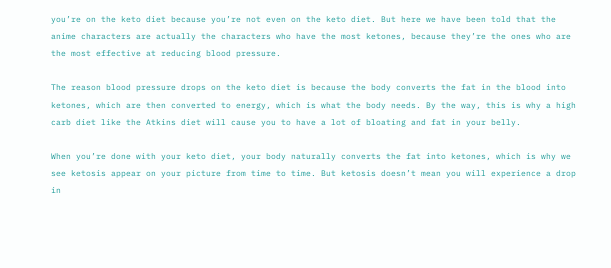you’re on the keto diet because you’re not even on the keto diet. But here we have been told that the anime characters are actually the characters who have the most ketones, because they’re the ones who are the most effective at reducing blood pressure.

The reason blood pressure drops on the keto diet is because the body converts the fat in the blood into ketones, which are then converted to energy, which is what the body needs. By the way, this is why a high carb diet like the Atkins diet will cause you to have a lot of bloating and fat in your belly.

When you’re done with your keto diet, your body naturally converts the fat into ketones, which is why we see ketosis appear on your picture from time to time. But ketosis doesn’t mean you will experience a drop in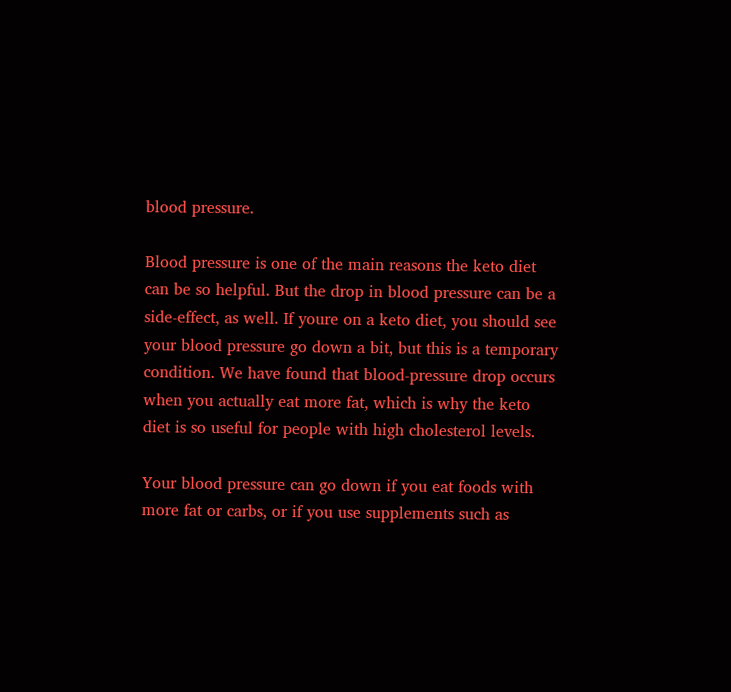blood pressure.

Blood pressure is one of the main reasons the keto diet can be so helpful. But the drop in blood pressure can be a side-effect, as well. If youre on a keto diet, you should see your blood pressure go down a bit, but this is a temporary condition. We have found that blood-pressure drop occurs when you actually eat more fat, which is why the keto diet is so useful for people with high cholesterol levels.

Your blood pressure can go down if you eat foods with more fat or carbs, or if you use supplements such as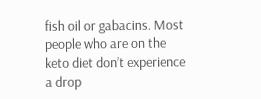fish oil or gabacins. Most people who are on the keto diet don’t experience a drop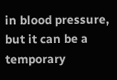in blood pressure, but it can be a temporary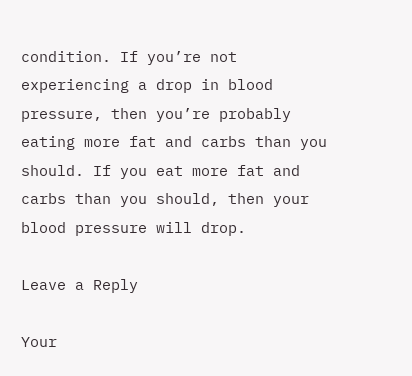condition. If you’re not experiencing a drop in blood pressure, then you’re probably eating more fat and carbs than you should. If you eat more fat and carbs than you should, then your blood pressure will drop.

Leave a Reply

Your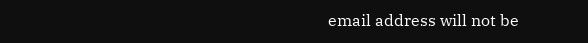email address will not be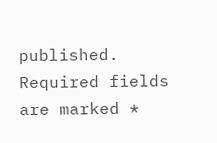published. Required fields are marked *